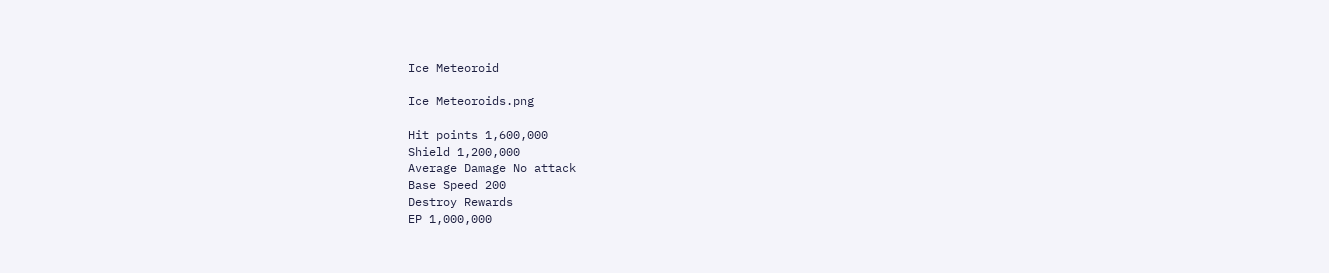Ice Meteoroid

Ice Meteoroids.png

Hit points 1,600,000
Shield 1,200,000
Average Damage No attack
Base Speed 200
Destroy Rewards
EP 1,000,000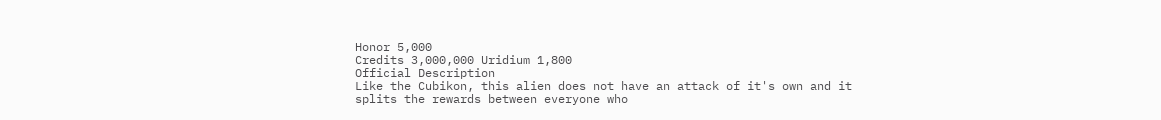Honor 5,000
Credits 3,000,000 Uridium 1,800
Official Description
Like the Cubikon, this alien does not have an attack of it's own and it splits the rewards between everyone who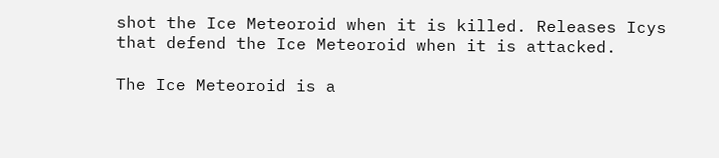shot the Ice Meteoroid when it is killed. Releases Icys that defend the Ice Meteoroid when it is attacked.

The Ice Meteoroid is a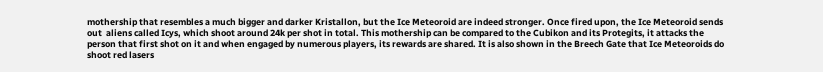mothership that resembles a much bigger and darker Kristallon, but the Ice Meteoroid are indeed stronger. Once fired upon, the Ice Meteoroid sends out  aliens called Icys, which shoot around 24k per shot in total. This mothership can be compared to the Cubikon and its Protegits, it attacks the person that first shot on it and when engaged by numerous players, its rewards are shared. It is also shown in the Breech Gate that Ice Meteoroids do shoot red lasers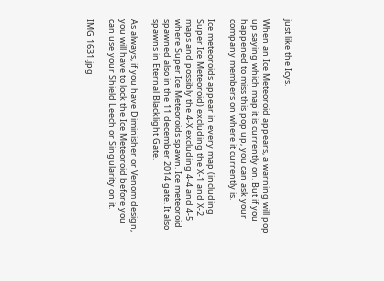just like the Icys.

When an Ice Meteoroid appears, a warning will pop up saying which map it is currently on. But if you happened to miss this pop up, you can ask your company members on where it currently is.

Ice meteoroids appear in every map (including Super Ice Meteoroid) excluding the X-1 and X-2 maps and possibly the 4-X excluding 4-4 and 4-5 where Super Ice Meteoroids spawn. Ice meteoroid spawned also in the 11 december 2014 gate. It also spawns in Eternal Blacklight Gate.

As always, if you have Diminisher or Venom design, you will have to lock the Ice Meteoroid before you can use your Shield Leech or Singularity on it.

IMG 1631.jpg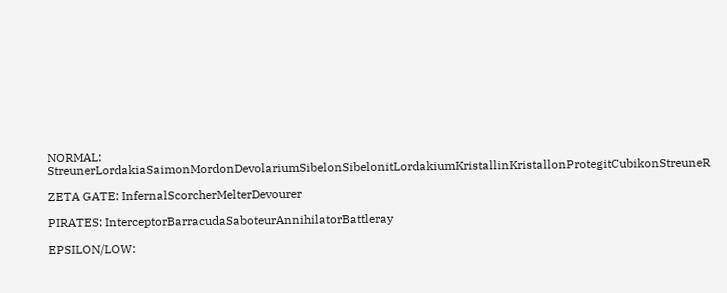NORMAL: StreunerLordakiaSaimonMordonDevolariumSibelonSibelonitLordakiumKristallinKristallonProtegitCubikonStreuneR

ZETA GATE: InfernalScorcherMelterDevourer

PIRATES: InterceptorBarracudaSaboteurAnnihilatorBattleray

EPSILON/LOW: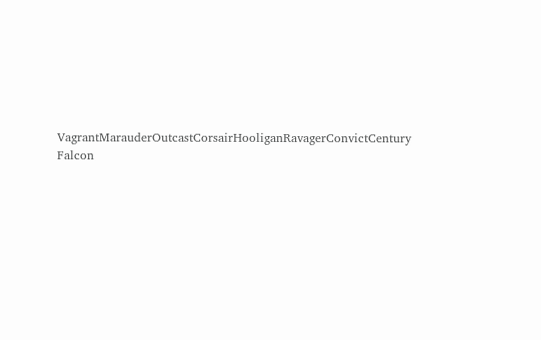VagrantMarauderOutcastCorsairHooliganRavagerConvictCentury Falcon